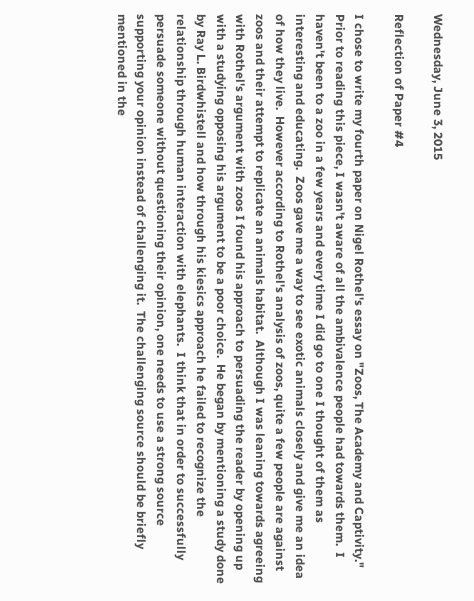Wednesday, June 3, 2015

Reflection of Paper #4

I chose to write my fourth paper on Nigel Rothel's essay on "Zoos, The Academy and Captivity."
Prior to reading this piece, I wasn't aware of all the ambivalence people had towards them.  I haven't been to a zoo in a few years and every time I did go to one I thought of them as interesting and educating.  Zoos gave me a way to see exotic animals closely and give me an idea of how they live.  However according to Rothel's analysis of zoos, quite a few people are against zoos and their attempt to replicate an animals habitat.  Although I was leaning towards agreeing with Rothel's argument with zoos I found his approach to persuading the reader by opening up with a studying opposing his argument to be a poor choice.  He began by mentioning a study done by Ray L. Birdwhistell and how through his kiesics approach he failed to recognize the relationship through human interaction with elephants.  I think that in order to successfully persuade someone without questioning their opinion, one needs to use a strong source supporting your opinion instead of challenging it.  The challenging source should be briefly mentioned in the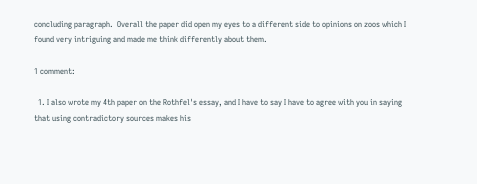concluding paragraph.  Overall the paper did open my eyes to a different side to opinions on zoos which I found very intriguing and made me think differently about them.

1 comment:

  1. I also wrote my 4th paper on the Rothfel's essay, and I have to say I have to agree with you in saying that using contradictory sources makes his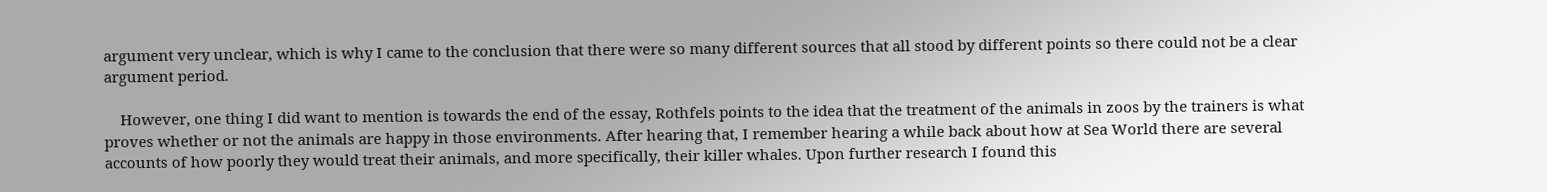argument very unclear, which is why I came to the conclusion that there were so many different sources that all stood by different points so there could not be a clear argument period.

    However, one thing I did want to mention is towards the end of the essay, Rothfels points to the idea that the treatment of the animals in zoos by the trainers is what proves whether or not the animals are happy in those environments. After hearing that, I remember hearing a while back about how at Sea World there are several accounts of how poorly they would treat their animals, and more specifically, their killer whales. Upon further research I found this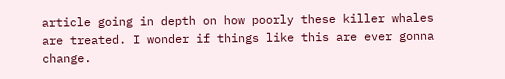article going in depth on how poorly these killer whales are treated. I wonder if things like this are ever gonna change.